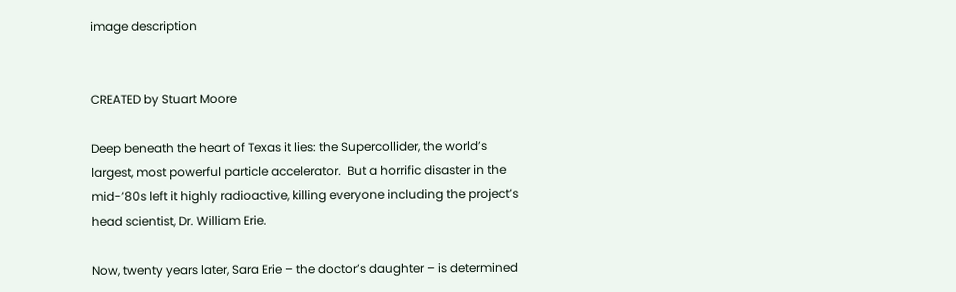image description


CREATED by Stuart Moore

Deep beneath the heart of Texas it lies: the Supercollider, the world’s largest, most powerful particle accelerator.  But a horrific disaster in the mid-’80s left it highly radioactive, killing everyone including the project’s head scientist, Dr. William Erie.

Now, twenty years later, Sara Erie – the doctor’s daughter – is determined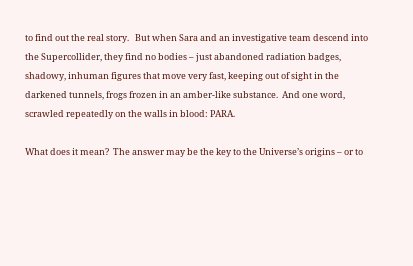to find out the real story.   But when Sara and an investigative team descend into the Supercollider, they find no bodies – just abandoned radiation badges, shadowy, inhuman figures that move very fast, keeping out of sight in the darkened tunnels, frogs frozen in an amber-like substance.  And one word, scrawled repeatedly on the walls in blood: PARA.

What does it mean?  The answer may be the key to the Universe’s origins – or to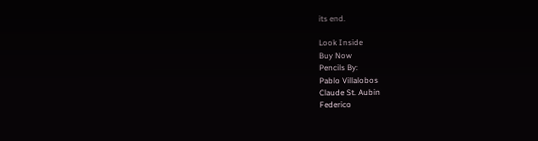its end.

Look Inside
Buy Now
Pencils By:
Pablo Villalobos
Claude St. Aubin
Federico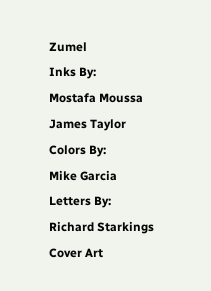Zumel
Inks By:
Mostafa Moussa
James Taylor
Colors By:
Mike Garcia
Letters By:
Richard Starkings
Cover Art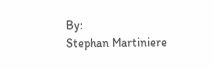By:
Stephan Martiniere